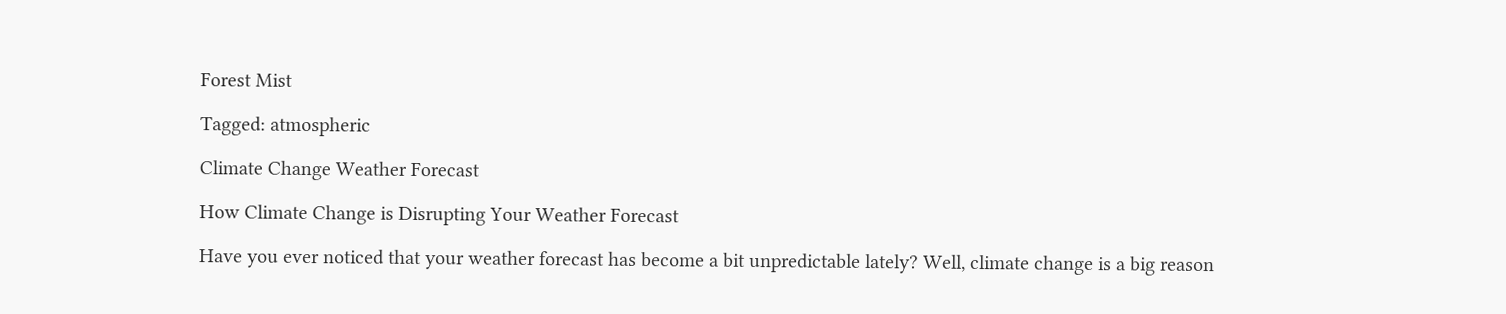Forest Mist

Tagged: atmospheric

Climate Change Weather Forecast

How Climate Change is Disrupting Your Weather Forecast

Have you ever noticed that your weather forecast has become a bit unpredictable lately? Well, climate change is a big reason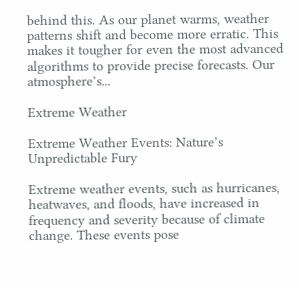behind this. As our planet warms, weather patterns shift and become more erratic. This makes it tougher for even the most advanced algorithms to provide precise forecasts. Our atmosphere’s...

Extreme Weather

Extreme Weather Events: Nature’s Unpredictable Fury

Extreme weather events, such as hurricanes, heatwaves, and floods, have increased in frequency and severity because of climate change. These events pose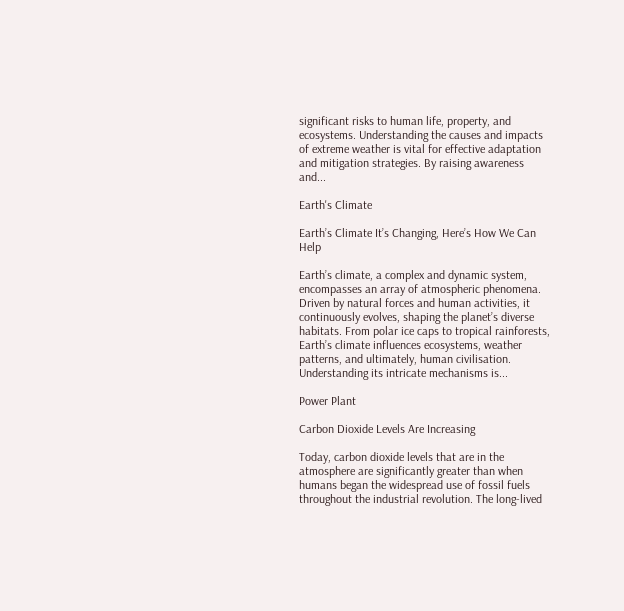significant risks to human life, property, and ecosystems. Understanding the causes and impacts of extreme weather is vital for effective adaptation and mitigation strategies. By raising awareness and...

Earth's Climate

Earth’s Climate It’s Changing, Here’s How We Can Help

Earth’s climate, a complex and dynamic system, encompasses an array of atmospheric phenomena. Driven by natural forces and human activities, it continuously evolves, shaping the planet’s diverse habitats. From polar ice caps to tropical rainforests, Earth’s climate influences ecosystems, weather patterns, and ultimately, human civilisation. Understanding its intricate mechanisms is...

Power Plant

Carbon Dioxide Levels Are Increasing

Today, carbon dioxide levels that are in the atmosphere are significantly greater than when humans began the widespread use of fossil fuels throughout the industrial revolution. The long-lived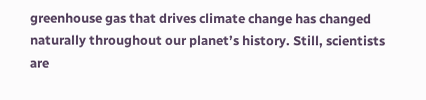greenhouse gas that drives climate change has changed naturally throughout our planet’s history. Still, scientists are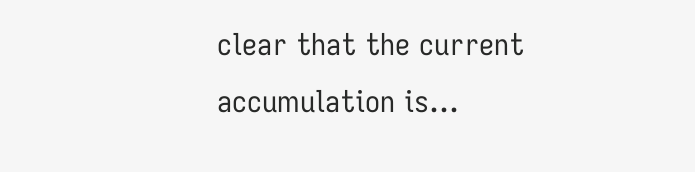clear that the current accumulation is...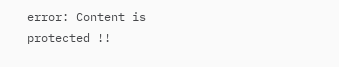error: Content is protected !!